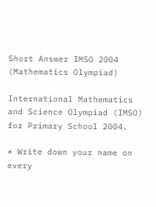Short Answer IMSO 2004 (Mathematics Olympiad)

International Mathematics and Science Olympiad (IMSO) for Primary School 2004.

* Write down your name on every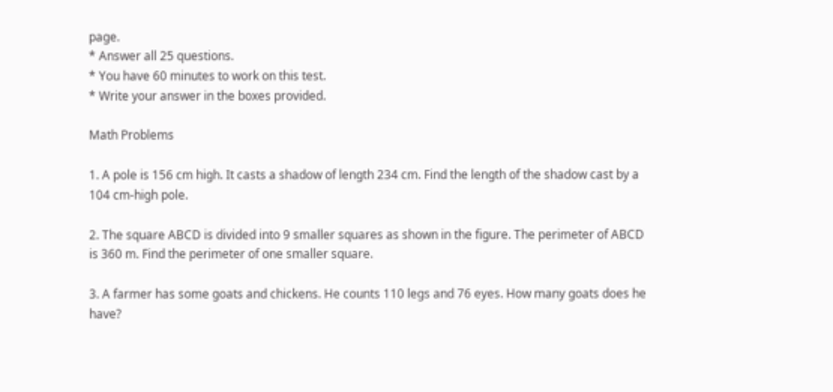page.
* Answer all 25 questions.
* You have 60 minutes to work on this test.
* Write your answer in the boxes provided.

Math Problems

1. A pole is 156 cm high. It casts a shadow of length 234 cm. Find the length of the shadow cast by a 104 cm-high pole.

2. The square ABCD is divided into 9 smaller squares as shown in the figure. The perimeter of ABCD is 360 m. Find the perimeter of one smaller square.

3. A farmer has some goats and chickens. He counts 110 legs and 76 eyes. How many goats does he have?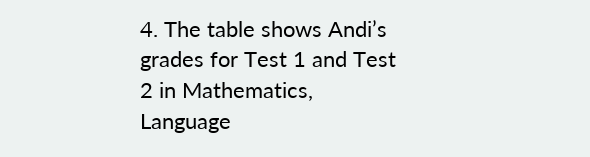4. The table shows Andi’s grades for Test 1 and Test 2 in Mathematics, Language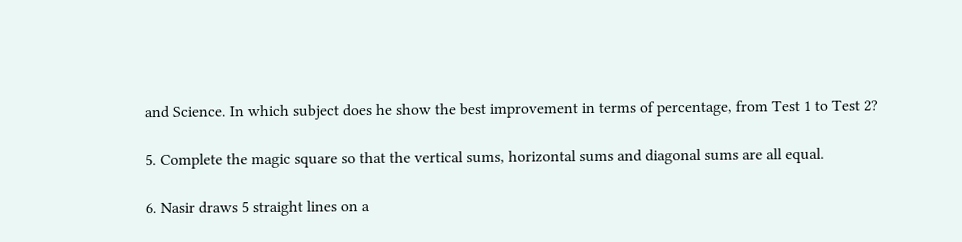and Science. In which subject does he show the best improvement in terms of percentage, from Test 1 to Test 2?

5. Complete the magic square so that the vertical sums, horizontal sums and diagonal sums are all equal.

6. Nasir draws 5 straight lines on a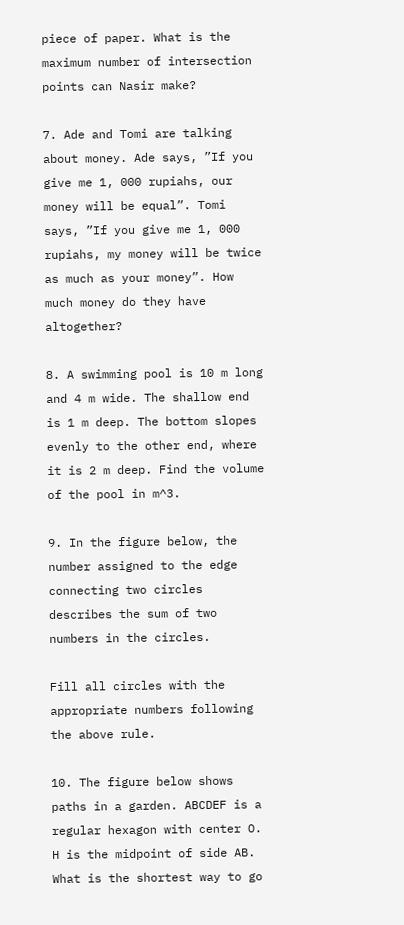piece of paper. What is the maximum number of intersection points can Nasir make?

7. Ade and Tomi are talking about money. Ade says, ”If you give me 1, 000 rupiahs, our money will be equal”. Tomi says, ”If you give me 1, 000 rupiahs, my money will be twice as much as your money”. How much money do they have altogether?

8. A swimming pool is 10 m long and 4 m wide. The shallow end is 1 m deep. The bottom slopes evenly to the other end, where it is 2 m deep. Find the volume of the pool in m^3.

9. In the figure below, the number assigned to the edge connecting two circles describes the sum of two numbers in the circles.

Fill all circles with the appropriate numbers following the above rule.

10. The figure below shows paths in a garden. ABCDEF is a regular hexagon with center O. H is the midpoint of side AB. What is the shortest way to go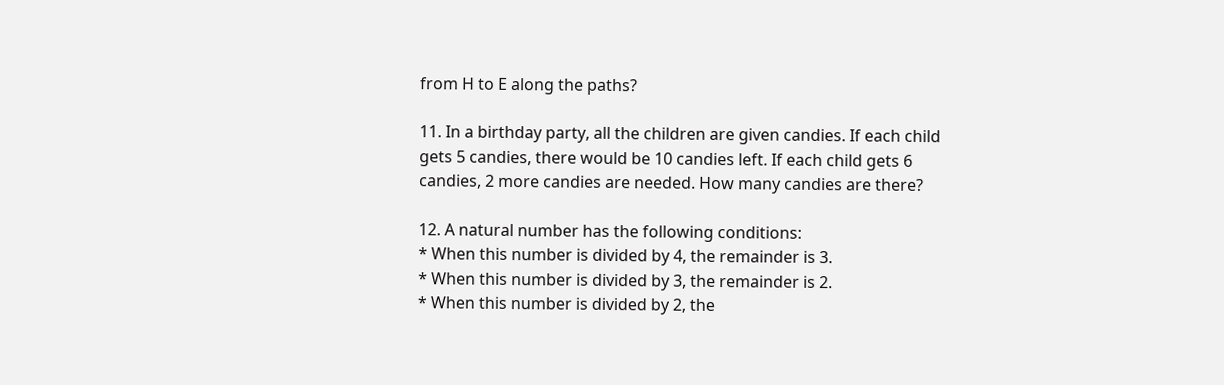from H to E along the paths?

11. In a birthday party, all the children are given candies. If each child gets 5 candies, there would be 10 candies left. If each child gets 6 candies, 2 more candies are needed. How many candies are there?

12. A natural number has the following conditions:
* When this number is divided by 4, the remainder is 3.
* When this number is divided by 3, the remainder is 2.
* When this number is divided by 2, the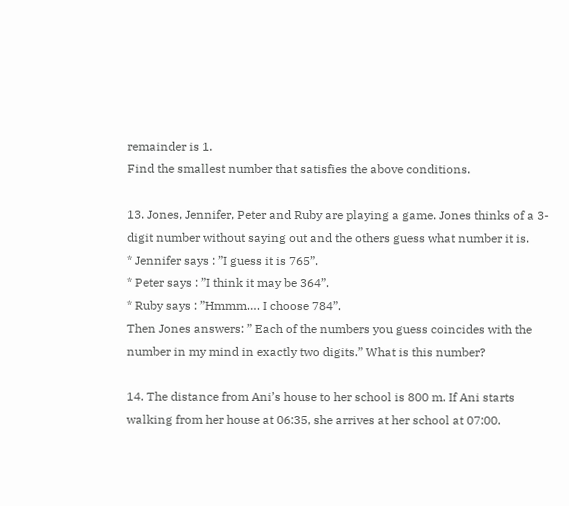remainder is 1.
Find the smallest number that satisfies the above conditions.

13. Jones, Jennifer, Peter and Ruby are playing a game. Jones thinks of a 3-digit number without saying out and the others guess what number it is.
* Jennifer says : ”I guess it is 765”.
* Peter says : ”I think it may be 364”.
* Ruby says : ”Hmmm…. I choose 784”.
Then Jones answers: ” Each of the numbers you guess coincides with the number in my mind in exactly two digits.” What is this number?

14. The distance from Ani’s house to her school is 800 m. If Ani starts walking from her house at 06:35, she arrives at her school at 07:00.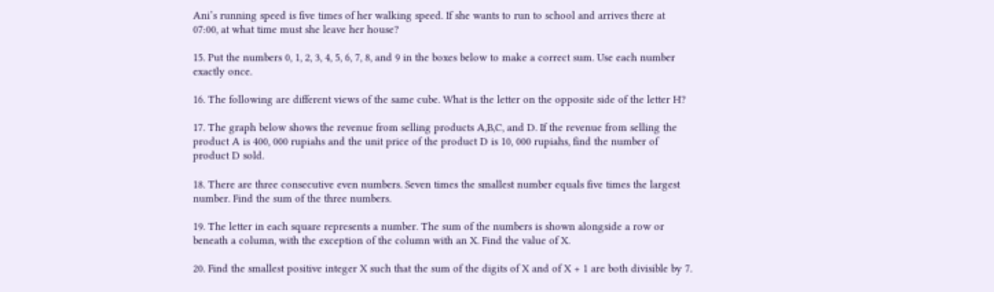Ani’s running speed is five times of her walking speed. If she wants to run to school and arrives there at 07:00, at what time must she leave her house?

15. Put the numbers 0, 1, 2, 3, 4, 5, 6, 7, 8, and 9 in the boxes below to make a correct sum. Use each number exactly once.

16. The following are different views of the same cube. What is the letter on the opposite side of the letter H?

17. The graph below shows the revenue from selling products A,B,C, and D. If the revenue from selling the product A is 400, 000 rupiahs and the unit price of the product D is 10, 000 rupiahs, find the number of product D sold.

18. There are three consecutive even numbers. Seven times the smallest number equals five times the largest number. Find the sum of the three numbers.

19. The letter in each square represents a number. The sum of the numbers is shown alongside a row or beneath a column, with the exception of the column with an X. Find the value of X.

20. Find the smallest positive integer X such that the sum of the digits of X and of X + 1 are both divisible by 7.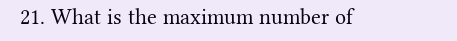21. What is the maximum number of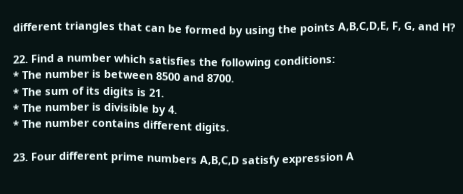different triangles that can be formed by using the points A,B,C,D,E, F, G, and H?

22. Find a number which satisfies the following conditions:
* The number is between 8500 and 8700.
* The sum of its digits is 21.
* The number is divisible by 4.
* The number contains different digits.

23. Four different prime numbers A,B,C,D satisfy expression A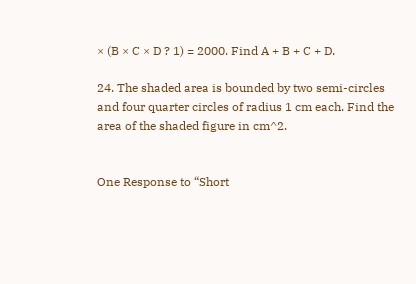× (B × C × D ? 1) = 2000. Find A + B + C + D.

24. The shaded area is bounded by two semi-circles and four quarter circles of radius 1 cm each. Find the area of the shaded figure in cm^2.


One Response to “Short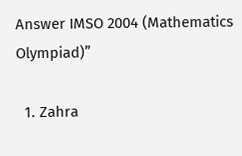Answer IMSO 2004 (Mathematics Olympiad)”

  1. Zahra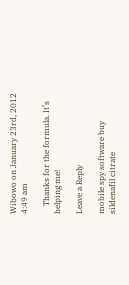Wibowo on January 23rd, 2012 4:49 am

    Thanks for the formula. It’s helping me!

Leave a Reply

mobile spy software buy sildenafil citrate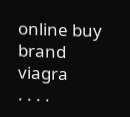online buy brand viagra
. . . .